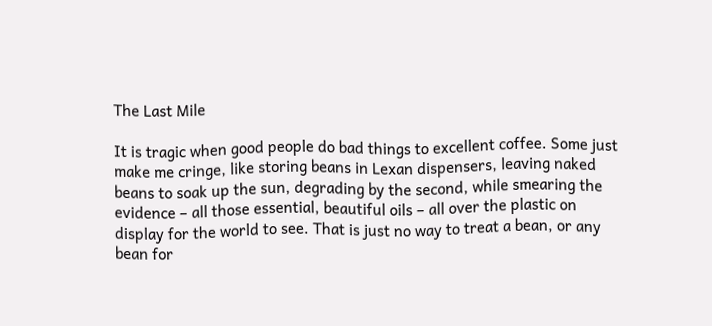The Last Mile

It is tragic when good people do bad things to excellent coffee. Some just make me cringe, like storing beans in Lexan dispensers, leaving naked beans to soak up the sun, degrading by the second, while smearing the evidence – all those essential, beautiful oils – all over the plastic on display for the world to see. That is just no way to treat a bean, or any bean for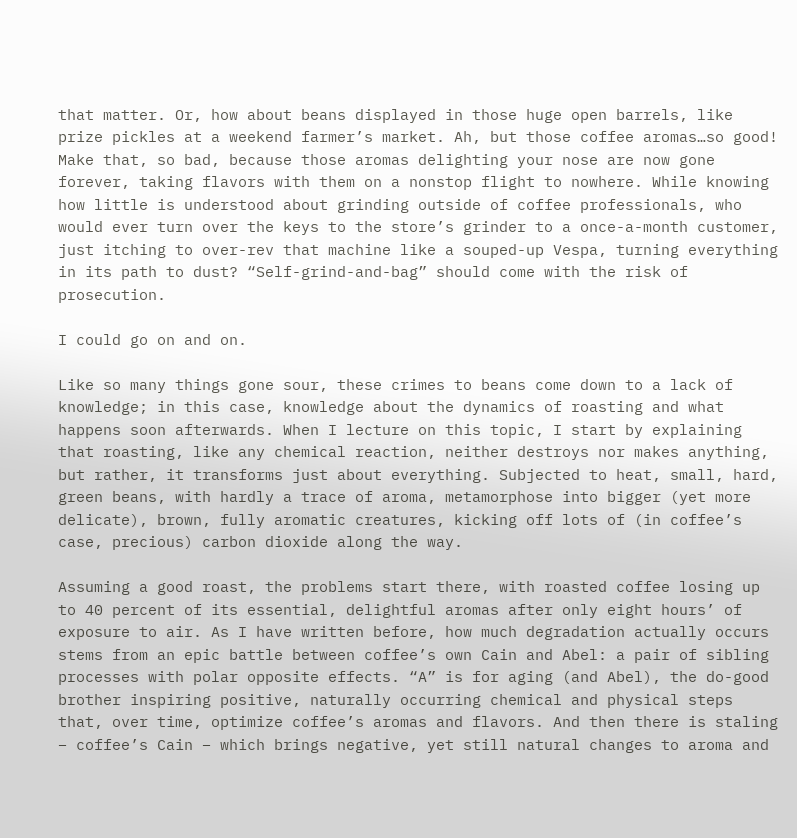that matter. Or, how about beans displayed in those huge open barrels, like prize pickles at a weekend farmer’s market. Ah, but those coffee aromas…so good! Make that, so bad, because those aromas delighting your nose are now gone forever, taking flavors with them on a nonstop flight to nowhere. While knowing how little is understood about grinding outside of coffee professionals, who would ever turn over the keys to the store’s grinder to a once-a-month customer, just itching to over-rev that machine like a souped-up Vespa, turning everything in its path to dust? “Self-grind-and-bag” should come with the risk of prosecution.

I could go on and on.

Like so many things gone sour, these crimes to beans come down to a lack of knowledge; in this case, knowledge about the dynamics of roasting and what happens soon afterwards. When I lecture on this topic, I start by explaining that roasting, like any chemical reaction, neither destroys nor makes anything, but rather, it transforms just about everything. Subjected to heat, small, hard, green beans, with hardly a trace of aroma, metamorphose into bigger (yet more delicate), brown, fully aromatic creatures, kicking off lots of (in coffee’s case, precious) carbon dioxide along the way.

Assuming a good roast, the problems start there, with roasted coffee losing up to 40 percent of its essential, delightful aromas after only eight hours’ of exposure to air. As I have written before, how much degradation actually occurs stems from an epic battle between coffee’s own Cain and Abel: a pair of sibling processes with polar opposite effects. “A” is for aging (and Abel), the do-good brother inspiring positive, naturally occurring chemical and physical steps that, over time, optimize coffee’s aromas and flavors. And then there is staling – coffee’s Cain – which brings negative, yet still natural changes to aroma and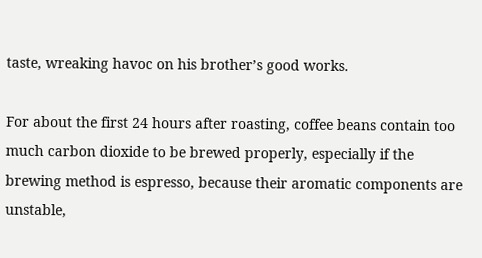taste, wreaking havoc on his brother’s good works.

For about the first 24 hours after roasting, coffee beans contain too much carbon dioxide to be brewed properly, especially if the brewing method is espresso, because their aromatic components are unstable,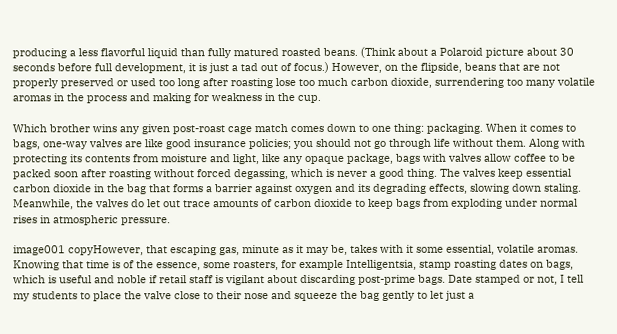producing a less flavorful liquid than fully matured roasted beans. (Think about a Polaroid picture about 30 seconds before full development, it is just a tad out of focus.) However, on the flipside, beans that are not properly preserved or used too long after roasting lose too much carbon dioxide, surrendering too many volatile aromas in the process and making for weakness in the cup.

Which brother wins any given post-roast cage match comes down to one thing: packaging. When it comes to bags, one-way valves are like good insurance policies; you should not go through life without them. Along with protecting its contents from moisture and light, like any opaque package, bags with valves allow coffee to be packed soon after roasting without forced degassing, which is never a good thing. The valves keep essential carbon dioxide in the bag that forms a barrier against oxygen and its degrading effects, slowing down staling. Meanwhile, the valves do let out trace amounts of carbon dioxide to keep bags from exploding under normal rises in atmospheric pressure.

image001 copyHowever, that escaping gas, minute as it may be, takes with it some essential, volatile aromas. Knowing that time is of the essence, some roasters, for example Intelligentsia, stamp roasting dates on bags, which is useful and noble if retail staff is vigilant about discarding post-prime bags. Date stamped or not, I tell my students to place the valve close to their nose and squeeze the bag gently to let just a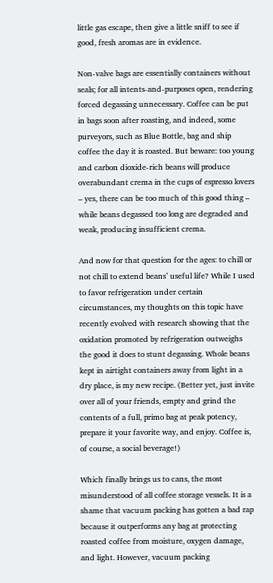little gas escape, then give a little sniff to see if good, fresh aromas are in evidence.

Non-valve bags are essentially containers without seals; for all intents-and-purposes open, rendering forced degassing unnecessary. Coffee can be put in bags soon after roasting, and indeed, some purveyors, such as Blue Bottle, bag and ship coffee the day it is roasted. But beware: too young and carbon dioxide-rich beans will produce overabundant crema in the cups of espresso lovers – yes, there can be too much of this good thing – while beans degassed too long are degraded and weak, producing insufficient crema.

And now for that question for the ages: to chill or not chill to extend beans’ useful life? While I used to favor refrigeration under certain circumstances, my thoughts on this topic have recently evolved with research showing that the oxidation promoted by refrigeration outweighs the good it does to stunt degassing. Whole beans kept in airtight containers away from light in a dry place, is my new recipe. (Better yet, just invite over all of your friends, empty and grind the contents of a full, primo bag at peak potency, prepare it your favorite way, and enjoy. Coffee is, of course, a social beverage!)

Which finally brings us to cans, the most misunderstood of all coffee storage vessels. It is a shame that vacuum packing has gotten a bad rap because it outperforms any bag at protecting roasted coffee from moisture, oxygen damage, and light. However, vacuum packing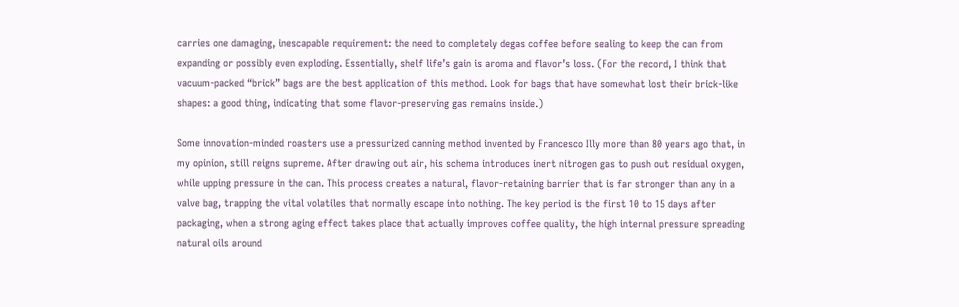carries one damaging, inescapable requirement: the need to completely degas coffee before sealing to keep the can from expanding or possibly even exploding. Essentially, shelf life’s gain is aroma and flavor’s loss. (For the record, I think that vacuum-packed “brick” bags are the best application of this method. Look for bags that have somewhat lost their brick-like shapes: a good thing, indicating that some flavor-preserving gas remains inside.)

Some innovation-minded roasters use a pressurized canning method invented by Francesco Illy more than 80 years ago that, in my opinion, still reigns supreme. After drawing out air, his schema introduces inert nitrogen gas to push out residual oxygen, while upping pressure in the can. This process creates a natural, flavor-retaining barrier that is far stronger than any in a valve bag, trapping the vital volatiles that normally escape into nothing. The key period is the first 10 to 15 days after packaging, when a strong aging effect takes place that actually improves coffee quality, the high internal pressure spreading natural oils around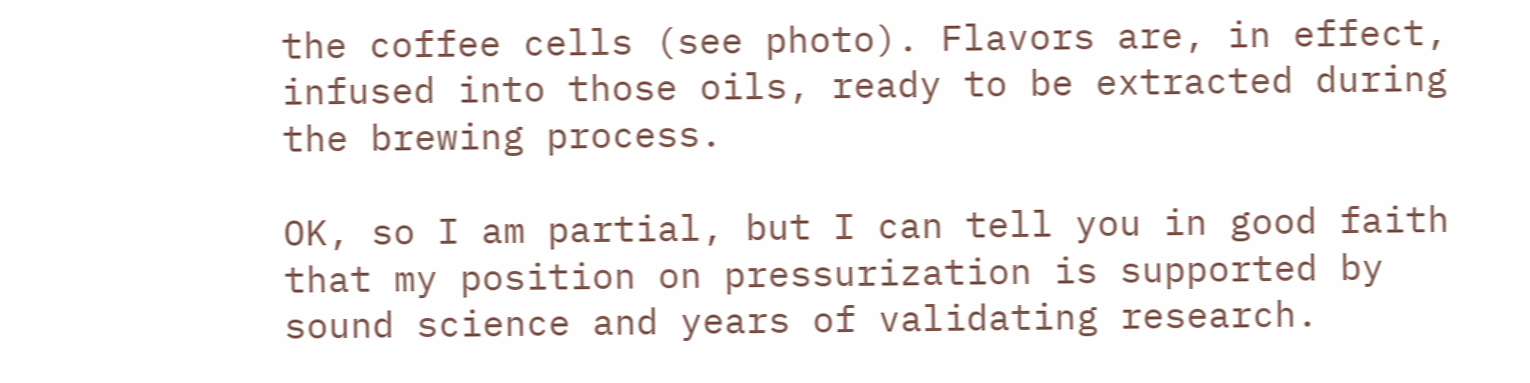the coffee cells (see photo). Flavors are, in effect, infused into those oils, ready to be extracted during the brewing process.

OK, so I am partial, but I can tell you in good faith that my position on pressurization is supported by sound science and years of validating research.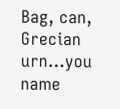Bag, can, Grecian urn…you name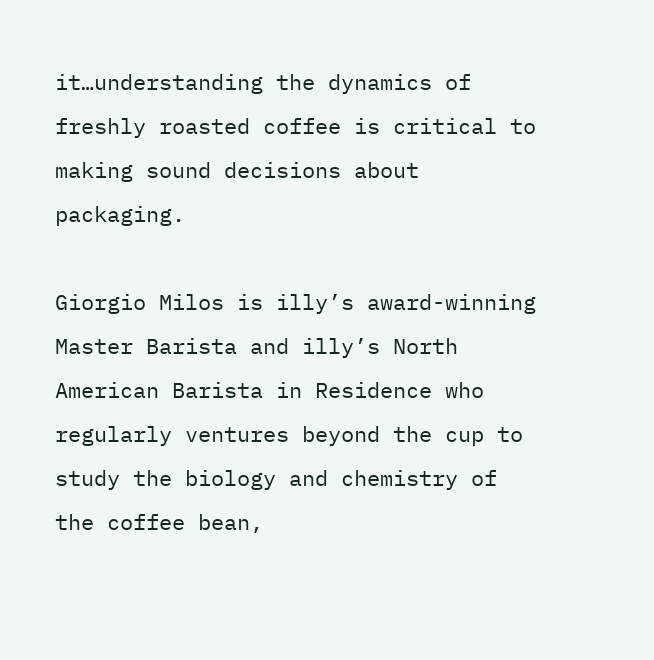it…understanding the dynamics of freshly roasted coffee is critical to making sound decisions about packaging.

Giorgio Milos is illy’s award-winning Master Barista and illy’s North American Barista in Residence who regularly ventures beyond the cup to study the biology and chemistry of the coffee bean,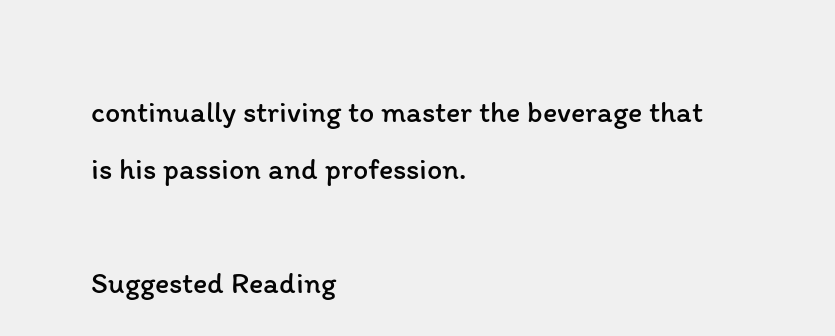continually striving to master the beverage that is his passion and profession.

Suggested Reading